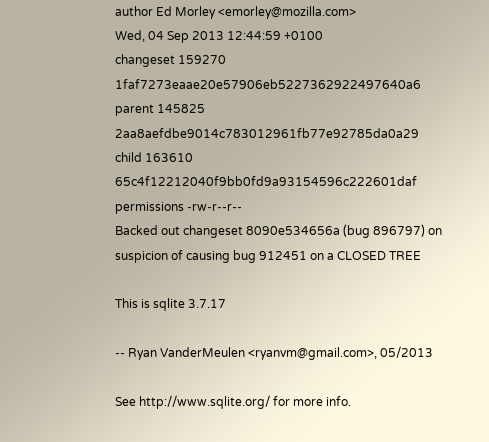author Ed Morley <emorley@mozilla.com>
Wed, 04 Sep 2013 12:44:59 +0100
changeset 159270 1faf7273eaae20e57906eb5227362922497640a6
parent 145825 2aa8aefdbe9014c783012961fb77e92785da0a29
child 163610 65c4f12212040f9bb0fd9a93154596c222601daf
permissions -rw-r--r--
Backed out changeset 8090e534656a (bug 896797) on suspicion of causing bug 912451 on a CLOSED TREE

This is sqlite 3.7.17

-- Ryan VanderMeulen <ryanvm@gmail.com>, 05/2013

See http://www.sqlite.org/ for more info.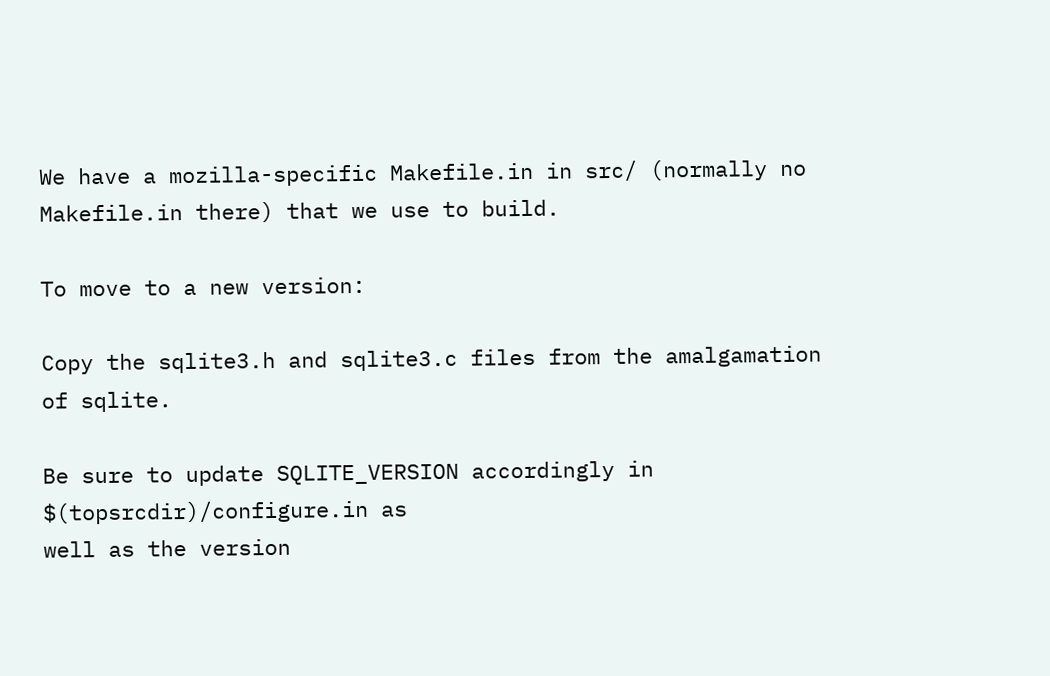We have a mozilla-specific Makefile.in in src/ (normally no
Makefile.in there) that we use to build.

To move to a new version:

Copy the sqlite3.h and sqlite3.c files from the amalgamation of sqlite.

Be sure to update SQLITE_VERSION accordingly in $(topsrcdir)/configure.in as
well as the version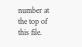number at the top of this file.